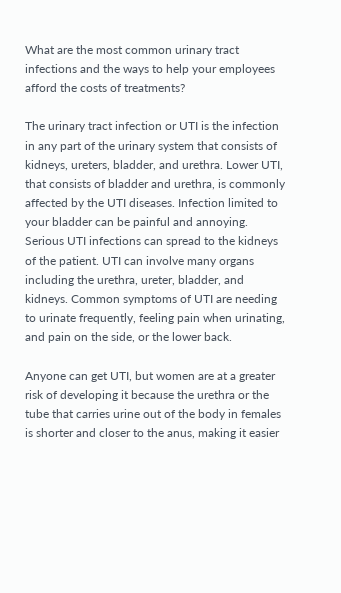What are the most common urinary tract infections and the ways to help your employees afford the costs of treatments?

The urinary tract infection or UTI is the infection in any part of the urinary system that consists of kidneys, ureters, bladder, and urethra. Lower UTI, that consists of bladder and urethra, is commonly affected by the UTI diseases. Infection limited to your bladder can be painful and annoying. Serious UTI infections can spread to the kidneys of the patient. UTI can involve many organs including the urethra, ureter, bladder, and kidneys. Common symptoms of UTI are needing to urinate frequently, feeling pain when urinating, and pain on the side, or the lower back.

Anyone can get UTI, but women are at a greater risk of developing it because the urethra or the tube that carries urine out of the body in females is shorter and closer to the anus, making it easier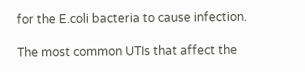for the E.coli bacteria to cause infection.

The most common UTIs that affect the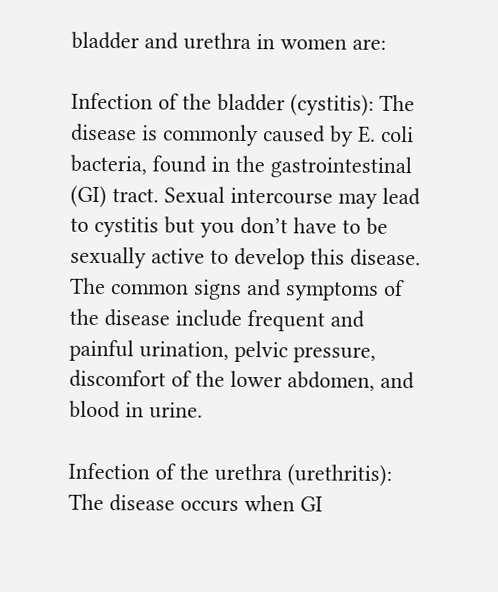bladder and urethra in women are:

Infection of the bladder (cystitis): The disease is commonly caused by E. coli bacteria, found in the gastrointestinal (GI) tract. Sexual intercourse may lead to cystitis but you don’t have to be sexually active to develop this disease. The common signs and symptoms of the disease include frequent and painful urination, pelvic pressure, discomfort of the lower abdomen, and blood in urine.

Infection of the urethra (urethritis): The disease occurs when GI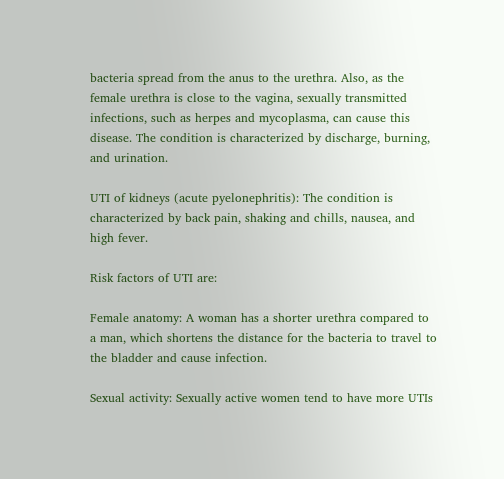bacteria spread from the anus to the urethra. Also, as the female urethra is close to the vagina, sexually transmitted infections, such as herpes and mycoplasma, can cause this disease. The condition is characterized by discharge, burning, and urination.

UTI of kidneys (acute pyelonephritis): The condition is characterized by back pain, shaking and chills, nausea, and high fever.

Risk factors of UTI are:

Female anatomy: A woman has a shorter urethra compared to a man, which shortens the distance for the bacteria to travel to the bladder and cause infection.

Sexual activity: Sexually active women tend to have more UTIs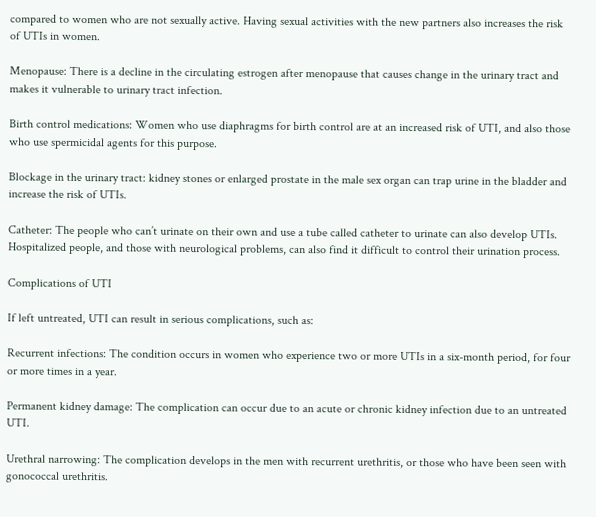compared to women who are not sexually active. Having sexual activities with the new partners also increases the risk of UTIs in women.

Menopause: There is a decline in the circulating estrogen after menopause that causes change in the urinary tract and makes it vulnerable to urinary tract infection.

Birth control medications: Women who use diaphragms for birth control are at an increased risk of UTI, and also those who use spermicidal agents for this purpose.

Blockage in the urinary tract: kidney stones or enlarged prostate in the male sex organ can trap urine in the bladder and increase the risk of UTIs.

Catheter: The people who can’t urinate on their own and use a tube called catheter to urinate can also develop UTIs. Hospitalized people, and those with neurological problems, can also find it difficult to control their urination process.

Complications of UTI

If left untreated, UTI can result in serious complications, such as:

Recurrent infections: The condition occurs in women who experience two or more UTIs in a six-month period, for four or more times in a year.

Permanent kidney damage: The complication can occur due to an acute or chronic kidney infection due to an untreated UTI.

Urethral narrowing: The complication develops in the men with recurrent urethritis, or those who have been seen with gonococcal urethritis.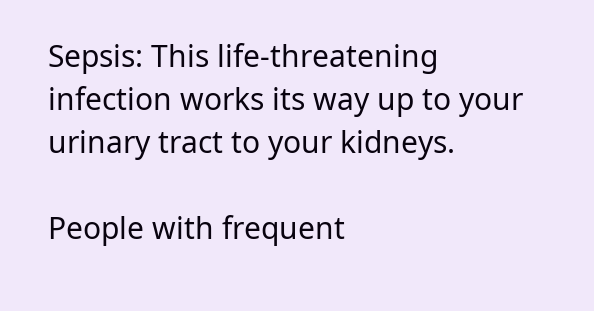Sepsis: This life-threatening infection works its way up to your urinary tract to your kidneys.

People with frequent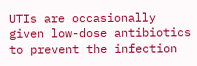UTIs are occasionally given low-dose antibiotics to prevent the infection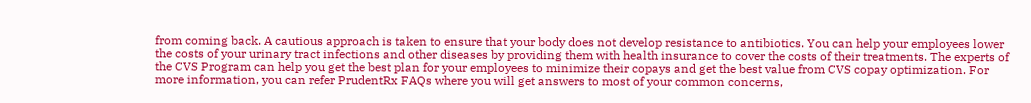from coming back. A cautious approach is taken to ensure that your body does not develop resistance to antibiotics. You can help your employees lower the costs of your urinary tract infections and other diseases by providing them with health insurance to cover the costs of their treatments. The experts of the CVS Program can help you get the best plan for your employees to minimize their copays and get the best value from CVS copay optimization. For more information, you can refer PrudentRx FAQs where you will get answers to most of your common concerns,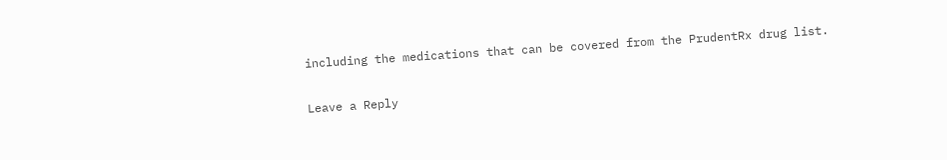including the medications that can be covered from the PrudentRx drug list.

Leave a Reply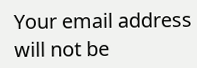Your email address will not be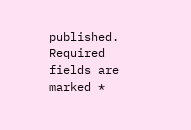published. Required fields are marked *